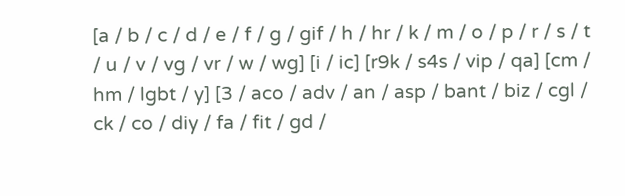[a / b / c / d / e / f / g / gif / h / hr / k / m / o / p / r / s / t / u / v / vg / vr / w / wg] [i / ic] [r9k / s4s / vip / qa] [cm / hm / lgbt / y] [3 / aco / adv / an / asp / bant / biz / cgl / ck / co / diy / fa / fit / gd /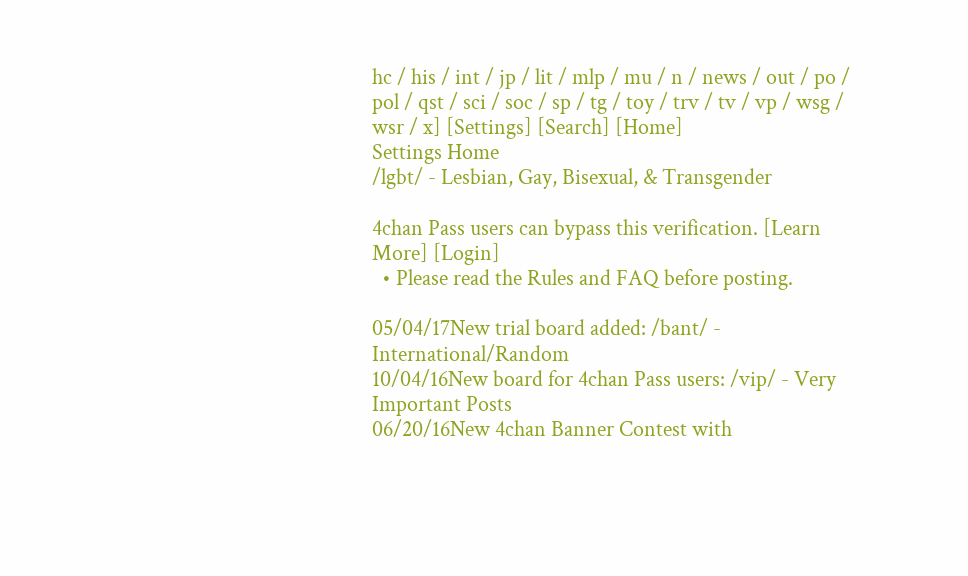hc / his / int / jp / lit / mlp / mu / n / news / out / po / pol / qst / sci / soc / sp / tg / toy / trv / tv / vp / wsg / wsr / x] [Settings] [Search] [Home]
Settings Home
/lgbt/ - Lesbian, Gay, Bisexual, & Transgender

4chan Pass users can bypass this verification. [Learn More] [Login]
  • Please read the Rules and FAQ before posting.

05/04/17New trial board added: /bant/ - International/Random
10/04/16New board for 4chan Pass users: /vip/ - Very Important Posts
06/20/16New 4chan Banner Contest with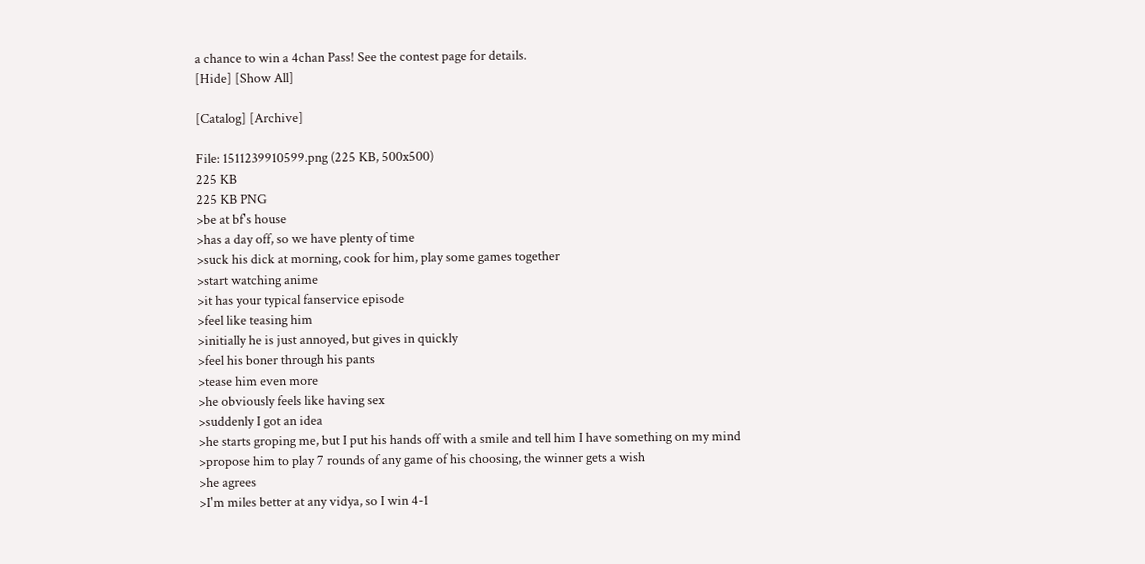a chance to win a 4chan Pass! See the contest page for details.
[Hide] [Show All]

[Catalog] [Archive]

File: 1511239910599.png (225 KB, 500x500)
225 KB
225 KB PNG
>be at bf's house
>has a day off, so we have plenty of time
>suck his dick at morning, cook for him, play some games together
>start watching anime
>it has your typical fanservice episode
>feel like teasing him
>initially he is just annoyed, but gives in quickly
>feel his boner through his pants
>tease him even more
>he obviously feels like having sex
>suddenly I got an idea
>he starts groping me, but I put his hands off with a smile and tell him I have something on my mind
>propose him to play 7 rounds of any game of his choosing, the winner gets a wish
>he agrees
>I'm miles better at any vidya, so I win 4-1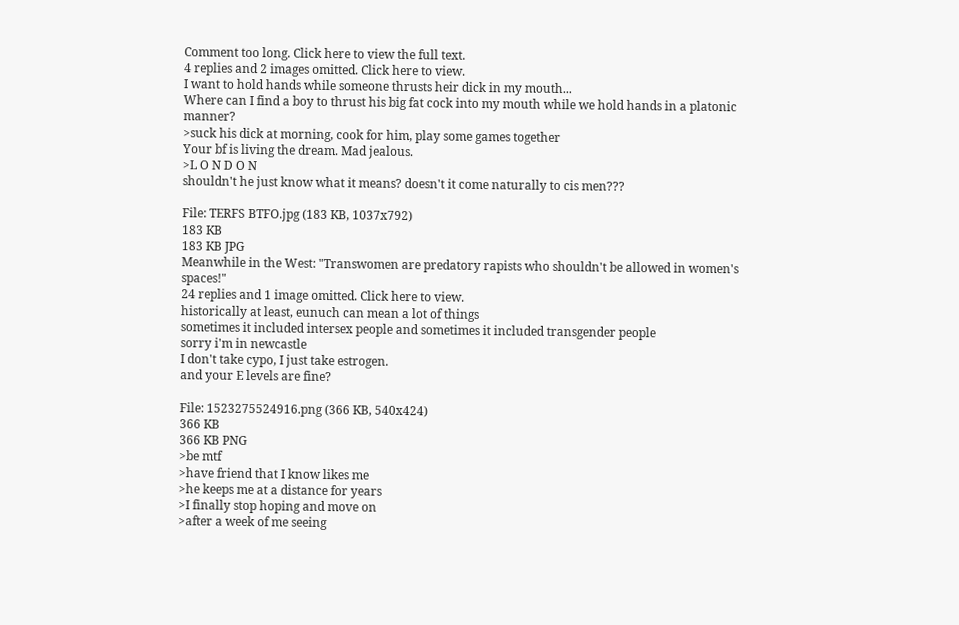Comment too long. Click here to view the full text.
4 replies and 2 images omitted. Click here to view.
I want to hold hands while someone thrusts heir dick in my mouth...
Where can I find a boy to thrust his big fat cock into my mouth while we hold hands in a platonic manner?
>suck his dick at morning, cook for him, play some games together
Your bf is living the dream. Mad jealous.
>L O N D O N
shouldn't he just know what it means? doesn't it come naturally to cis men???

File: TERFS BTFO.jpg (183 KB, 1037x792)
183 KB
183 KB JPG
Meanwhile in the West: "Transwomen are predatory rapists who shouldn't be allowed in women's spaces!"
24 replies and 1 image omitted. Click here to view.
historically at least, eunuch can mean a lot of things
sometimes it included intersex people and sometimes it included transgender people
sorry i'm in newcastle
I don't take cypo, I just take estrogen.
and your E levels are fine?

File: 1523275524916.png (366 KB, 540x424)
366 KB
366 KB PNG
>be mtf
>have friend that I know likes me
>he keeps me at a distance for years
>I finally stop hoping and move on
>after a week of me seeing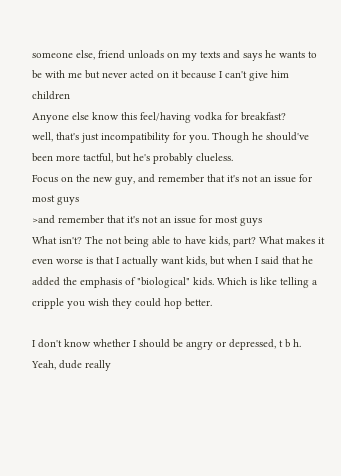someone else, friend unloads on my texts and says he wants to be with me but never acted on it because I can't give him children
Anyone else know this feel/having vodka for breakfast?
well, that's just incompatibility for you. Though he should've been more tactful, but he's probably clueless.
Focus on the new guy, and remember that it's not an issue for most guys
>and remember that it's not an issue for most guys
What isn't? The not being able to have kids, part? What makes it even worse is that I actually want kids, but when I said that he added the emphasis of "biological" kids. Which is like telling a cripple you wish they could hop better.

I don't know whether I should be angry or depressed, t b h.
Yeah, dude really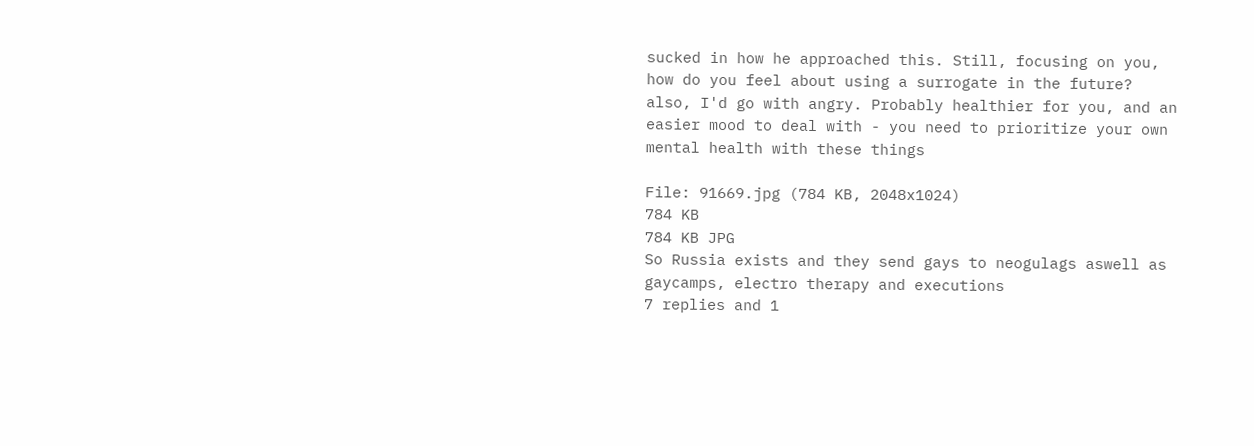sucked in how he approached this. Still, focusing on you, how do you feel about using a surrogate in the future?
also, I'd go with angry. Probably healthier for you, and an easier mood to deal with - you need to prioritize your own mental health with these things

File: 91669.jpg (784 KB, 2048x1024)
784 KB
784 KB JPG
So Russia exists and they send gays to neogulags aswell as gaycamps, electro therapy and executions
7 replies and 1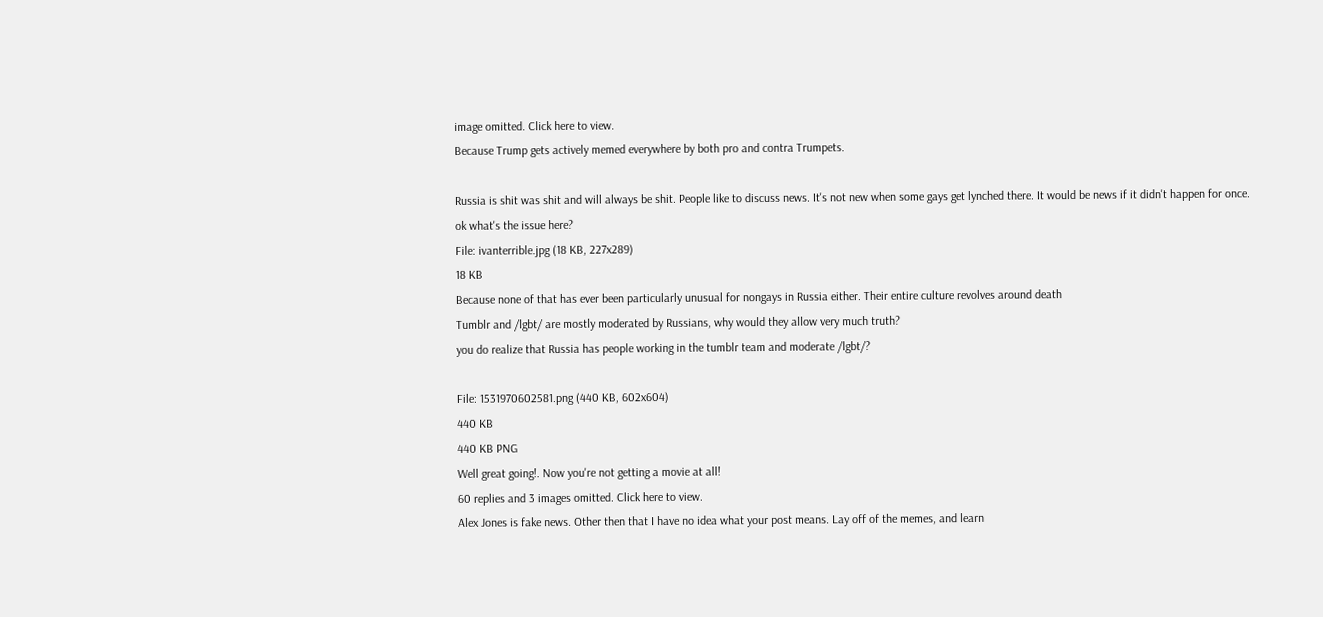image omitted. Click here to view.
Because Trump gets actively memed everywhere by both pro and contra Trumpets.

Russia is shit was shit and will always be shit. People like to discuss news. It's not new when some gays get lynched there. It would be news if it didn't happen for once.
ok what's the issue here?
File: ivanterrible.jpg (18 KB, 227x289)
18 KB
Because none of that has ever been particularly unusual for nongays in Russia either. Their entire culture revolves around death
Tumblr and /lgbt/ are mostly moderated by Russians, why would they allow very much truth?
you do realize that Russia has people working in the tumblr team and moderate /lgbt/?

File: 1531970602581.png (440 KB, 602x604)
440 KB
440 KB PNG
Well great going!. Now you're not getting a movie at all!
60 replies and 3 images omitted. Click here to view.
Alex Jones is fake news. Other then that I have no idea what your post means. Lay off of the memes, and learn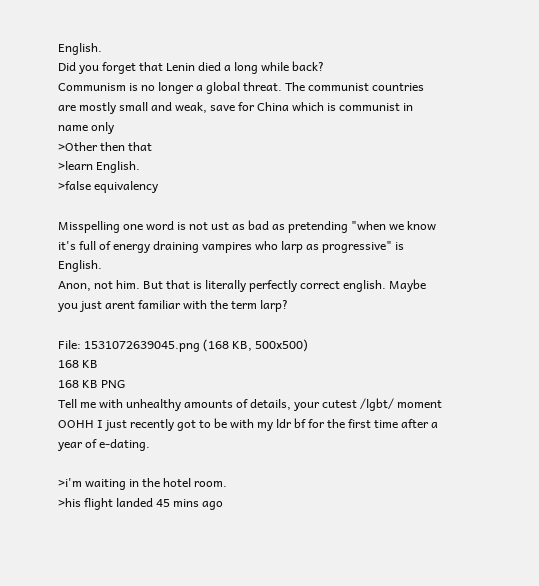English.
Did you forget that Lenin died a long while back?
Communism is no longer a global threat. The communist countries are mostly small and weak, save for China which is communist in name only
>Other then that
>learn English.
>false equivalency

Misspelling one word is not ust as bad as pretending "when we know it's full of energy draining vampires who larp as progressive" is English.
Anon, not him. But that is literally perfectly correct english. Maybe you just arent familiar with the term larp?

File: 1531072639045.png (168 KB, 500x500)
168 KB
168 KB PNG
Tell me with unhealthy amounts of details, your cutest /lgbt/ moment
OOHH I just recently got to be with my ldr bf for the first time after a year of e-dating.

>i'm waiting in the hotel room.
>his flight landed 45 mins ago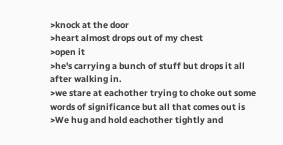>knock at the door
>heart almost drops out of my chest
>open it
>he's carrying a bunch of stuff but drops it all after walking in.
>we stare at eachother trying to choke out some words of significance but all that comes out is
>We hug and hold eachother tightly and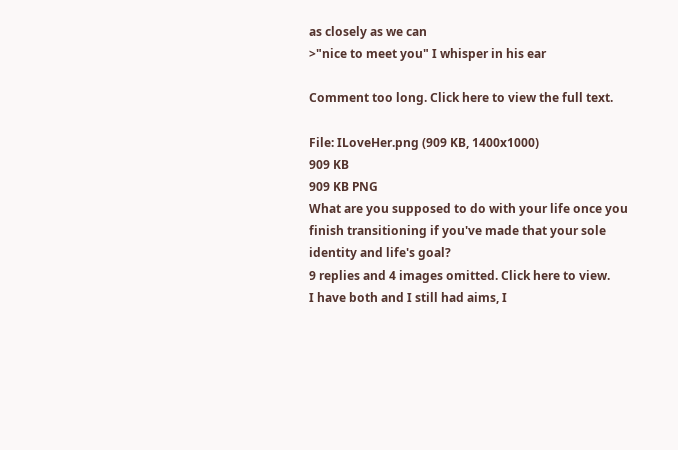as closely as we can
>"nice to meet you" I whisper in his ear

Comment too long. Click here to view the full text.

File: ILoveHer.png (909 KB, 1400x1000)
909 KB
909 KB PNG
What are you supposed to do with your life once you finish transitioning if you've made that your sole identity and life's goal?
9 replies and 4 images omitted. Click here to view.
I have both and I still had aims, I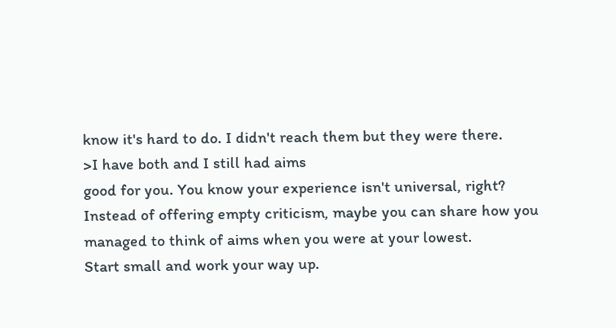know it's hard to do. I didn't reach them but they were there.
>I have both and I still had aims
good for you. You know your experience isn't universal, right?
Instead of offering empty criticism, maybe you can share how you managed to think of aims when you were at your lowest.
Start small and work your way up.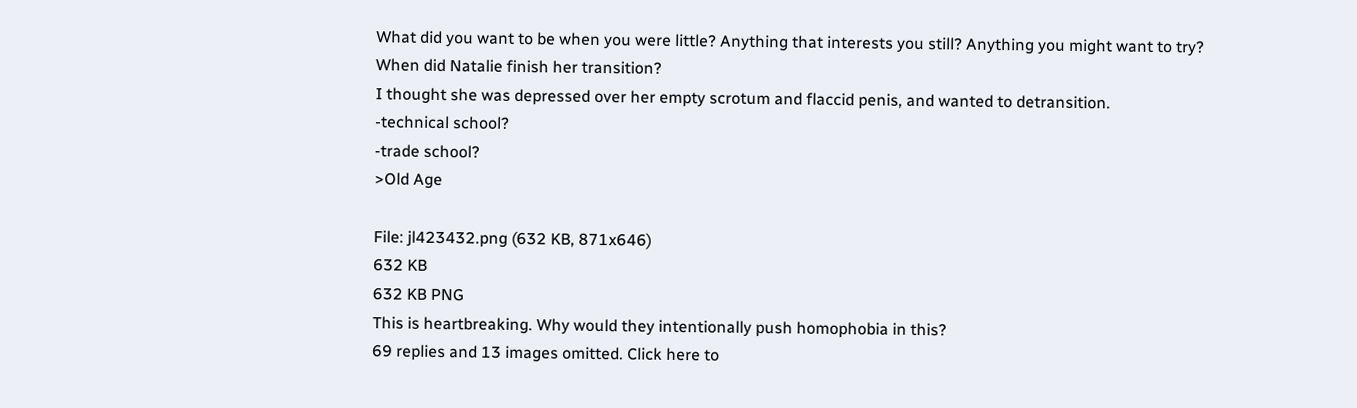What did you want to be when you were little? Anything that interests you still? Anything you might want to try?
When did Natalie finish her transition?
I thought she was depressed over her empty scrotum and flaccid penis, and wanted to detransition.
-technical school?
-trade school?
>Old Age

File: jl423432.png (632 KB, 871x646)
632 KB
632 KB PNG
This is heartbreaking. Why would they intentionally push homophobia in this?
69 replies and 13 images omitted. Click here to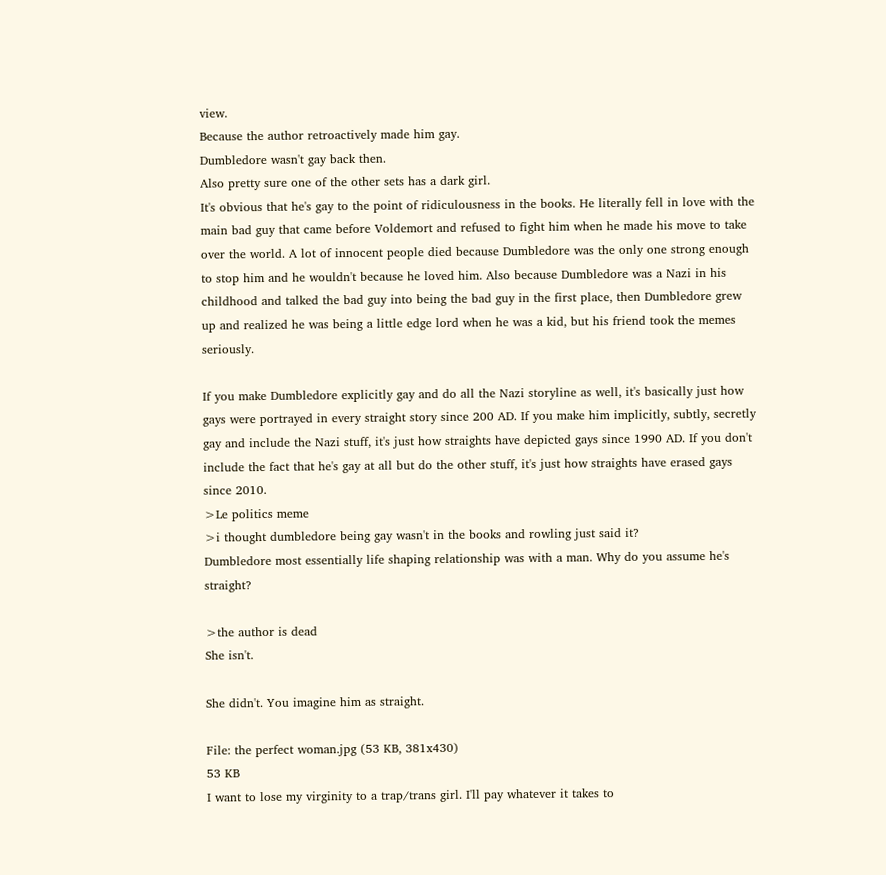view.
Because the author retroactively made him gay.
Dumbledore wasn't gay back then.
Also pretty sure one of the other sets has a dark girl.
It's obvious that he's gay to the point of ridiculousness in the books. He literally fell in love with the main bad guy that came before Voldemort and refused to fight him when he made his move to take over the world. A lot of innocent people died because Dumbledore was the only one strong enough to stop him and he wouldn't because he loved him. Also because Dumbledore was a Nazi in his childhood and talked the bad guy into being the bad guy in the first place, then Dumbledore grew up and realized he was being a little edge lord when he was a kid, but his friend took the memes seriously.

If you make Dumbledore explicitly gay and do all the Nazi storyline as well, it's basically just how gays were portrayed in every straight story since 200 AD. If you make him implicitly, subtly, secretly gay and include the Nazi stuff, it's just how straights have depicted gays since 1990 AD. If you don't include the fact that he's gay at all but do the other stuff, it's just how straights have erased gays since 2010.
>Le politics meme
>i thought dumbledore being gay wasn't in the books and rowling just said it?
Dumbledore most essentially life shaping relationship was with a man. Why do you assume he's straight?

>the author is dead
She isn't.

She didn't. You imagine him as straight.

File: the perfect woman.jpg (53 KB, 381x430)
53 KB
I want to lose my virginity to a trap/trans girl. I'll pay whatever it takes to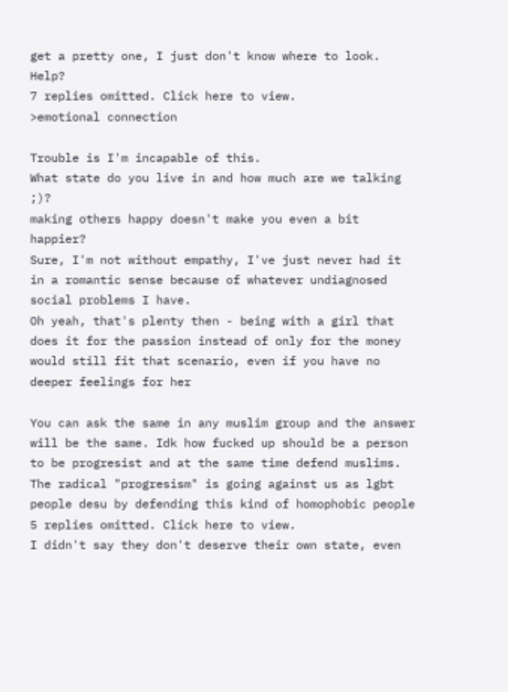get a pretty one, I just don't know where to look. Help?
7 replies omitted. Click here to view.
>emotional connection

Trouble is I'm incapable of this.
What state do you live in and how much are we talking ;)?
making others happy doesn't make you even a bit happier?
Sure, I'm not without empathy, I've just never had it in a romantic sense because of whatever undiagnosed social problems I have.
Oh yeah, that's plenty then - being with a girl that does it for the passion instead of only for the money would still fit that scenario, even if you have no deeper feelings for her

You can ask the same in any muslim group and the answer will be the same. Idk how fucked up should be a person to be progresist and at the same time defend muslims. The radical "progresism" is going against us as lgbt people desu by defending this kind of homophobic people
5 replies omitted. Click here to view.
I didn't say they don't deserve their own state, even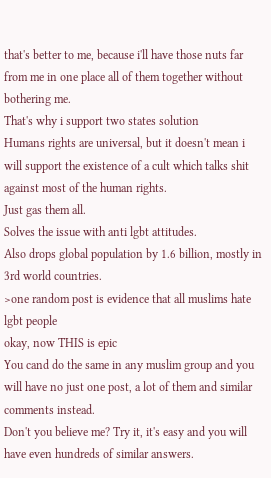that's better to me, because i'll have those nuts far from me in one place all of them together without bothering me.
That's why i support two states solution
Humans rights are universal, but it doesn't mean i will support the existence of a cult which talks shit against most of the human rights.
Just gas them all.
Solves the issue with anti lgbt attitudes.
Also drops global population by 1.6 billion, mostly in 3rd world countries.
>one random post is evidence that all muslims hate lgbt people
okay, now THIS is epic
You cand do the same in any muslim group and you will have no just one post, a lot of them and similar comments instead.
Don't you believe me? Try it, it's easy and you will have even hundreds of similar answers.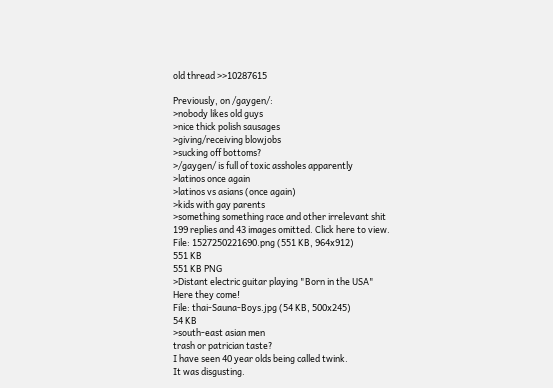old thread >>10287615

Previously, on /gaygen/:
>nobody likes old guys
>nice thick polish sausages
>giving/receiving blowjobs
>sucking off bottoms?
>/gaygen/ is full of toxic assholes apparently
>latinos once again
>latinos vs asians (once again)
>kids with gay parents
>something something race and other irrelevant shit
199 replies and 43 images omitted. Click here to view.
File: 1527250221690.png (551 KB, 964x912)
551 KB
551 KB PNG
>Distant electric guitar playing "Born in the USA"
Here they come!
File: thai-Sauna-Boys.jpg (54 KB, 500x245)
54 KB
>south-east asian men
trash or patrician taste?
I have seen 40 year olds being called twink.
It was disgusting.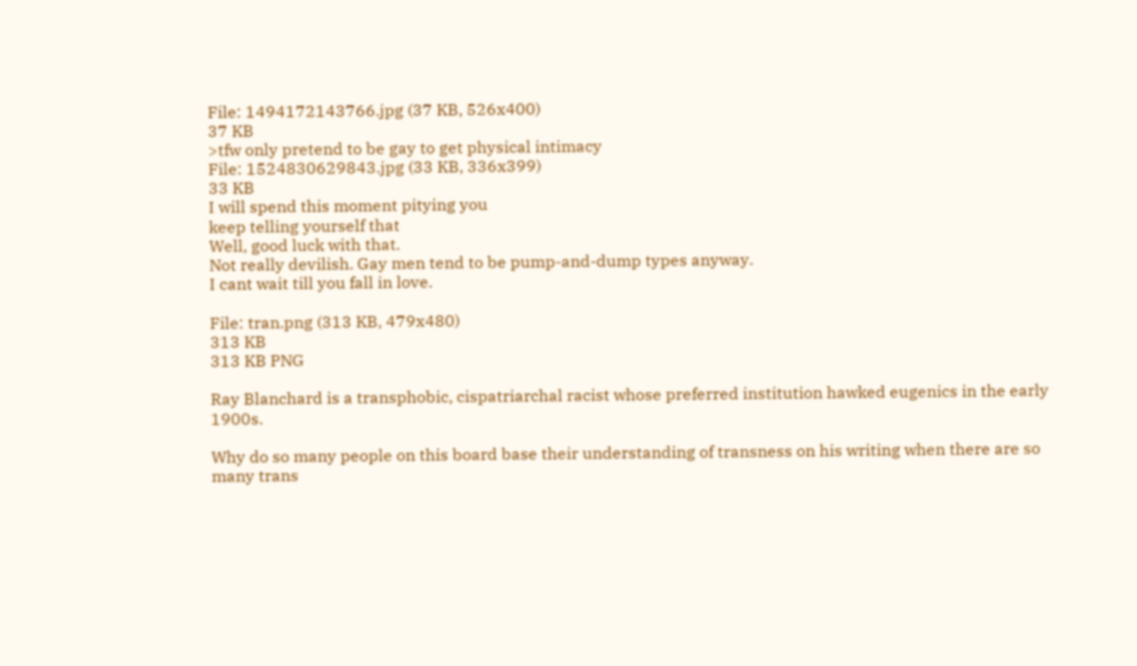File: 1494172143766.jpg (37 KB, 526x400)
37 KB
>tfw only pretend to be gay to get physical intimacy
File: 1524830629843.jpg (33 KB, 336x399)
33 KB
I will spend this moment pitying you
keep telling yourself that
Well, good luck with that.
Not really devilish. Gay men tend to be pump-and-dump types anyway.
I cant wait till you fall in love.

File: tran.png (313 KB, 479x480)
313 KB
313 KB PNG

Ray Blanchard is a transphobic, cispatriarchal racist whose preferred institution hawked eugenics in the early 1900s.

Why do so many people on this board base their understanding of transness on his writing when there are so many trans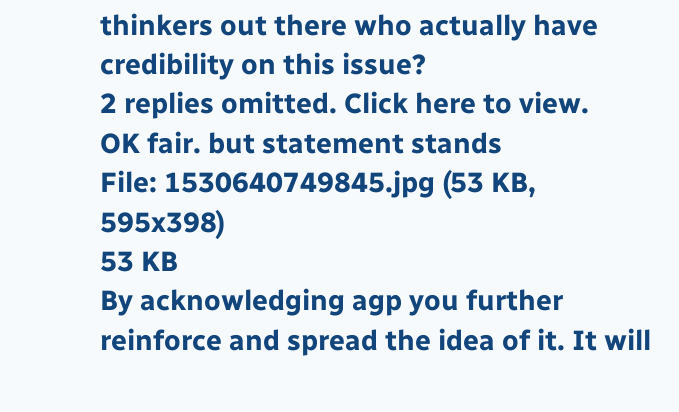thinkers out there who actually have credibility on this issue?
2 replies omitted. Click here to view.
OK fair. but statement stands
File: 1530640749845.jpg (53 KB, 595x398)
53 KB
By acknowledging agp you further reinforce and spread the idea of it. It will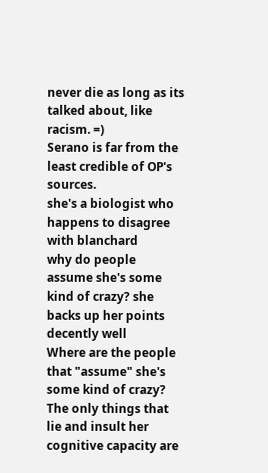never die as long as its talked about, like racism. =)
Serano is far from the least credible of OP's sources.
she's a biologist who happens to disagree with blanchard
why do people assume she's some kind of crazy? she backs up her points decently well
Where are the people that "assume" she's some kind of crazy? The only things that lie and insult her cognitive capacity are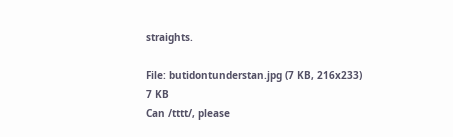straights.

File: butidontunderstan.jpg (7 KB, 216x233)
7 KB
Can /tttt/, please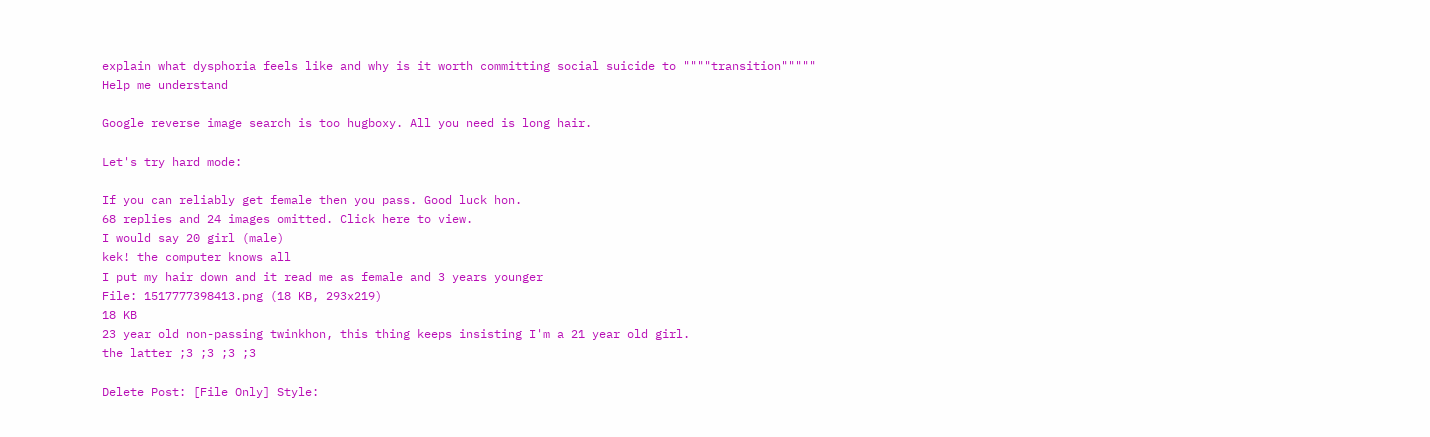explain what dysphoria feels like and why is it worth committing social suicide to """"transition"""""
Help me understand

Google reverse image search is too hugboxy. All you need is long hair.

Let's try hard mode:

If you can reliably get female then you pass. Good luck hon.
68 replies and 24 images omitted. Click here to view.
I would say 20 girl (male)
kek! the computer knows all
I put my hair down and it read me as female and 3 years younger
File: 1517777398413.png (18 KB, 293x219)
18 KB
23 year old non-passing twinkhon, this thing keeps insisting I'm a 21 year old girl.
the latter ;3 ;3 ;3 ;3

Delete Post: [File Only] Style: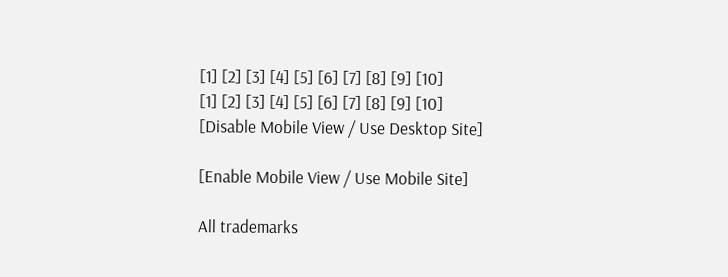[1] [2] [3] [4] [5] [6] [7] [8] [9] [10]
[1] [2] [3] [4] [5] [6] [7] [8] [9] [10]
[Disable Mobile View / Use Desktop Site]

[Enable Mobile View / Use Mobile Site]

All trademarks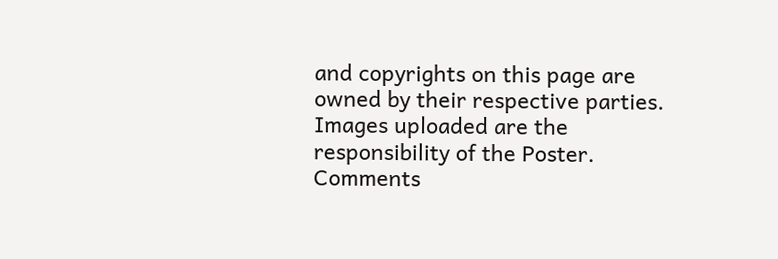and copyrights on this page are owned by their respective parties. Images uploaded are the responsibility of the Poster. Comments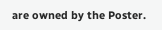are owned by the Poster.